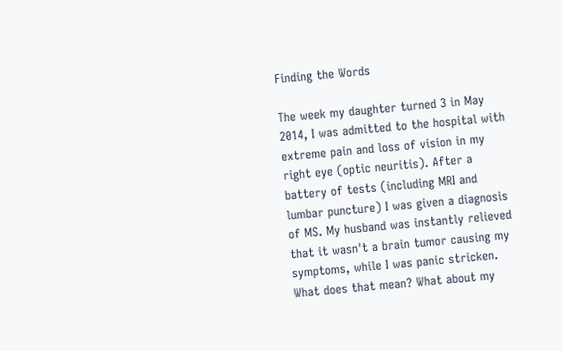Finding the Words

The week my daughter turned 3 in May 2014, I was admitted to the hospital with extreme pain and loss of vision in my right eye (optic neuritis). After a battery of tests (including MRI and lumbar puncture) I was given a diagnosis of MS. My husband was instantly relieved that it wasn't a brain tumor causing my symptoms, while I was panic stricken. What does that mean? What about my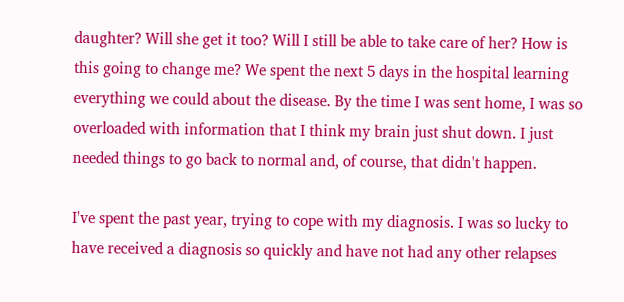daughter? Will she get it too? Will I still be able to take care of her? How is this going to change me? We spent the next 5 days in the hospital learning everything we could about the disease. By the time I was sent home, I was so overloaded with information that I think my brain just shut down. I just needed things to go back to normal and, of course, that didn't happen.

I've spent the past year, trying to cope with my diagnosis. I was so lucky to have received a diagnosis so quickly and have not had any other relapses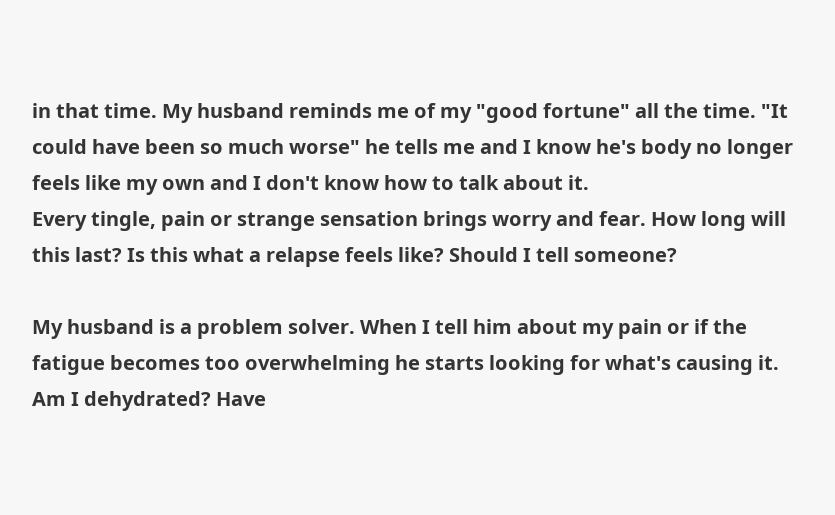in that time. My husband reminds me of my "good fortune" all the time. "It could have been so much worse" he tells me and I know he's body no longer feels like my own and I don't know how to talk about it.
Every tingle, pain or strange sensation brings worry and fear. How long will this last? Is this what a relapse feels like? Should I tell someone?

My husband is a problem solver. When I tell him about my pain or if the fatigue becomes too overwhelming he starts looking for what's causing it. Am I dehydrated? Have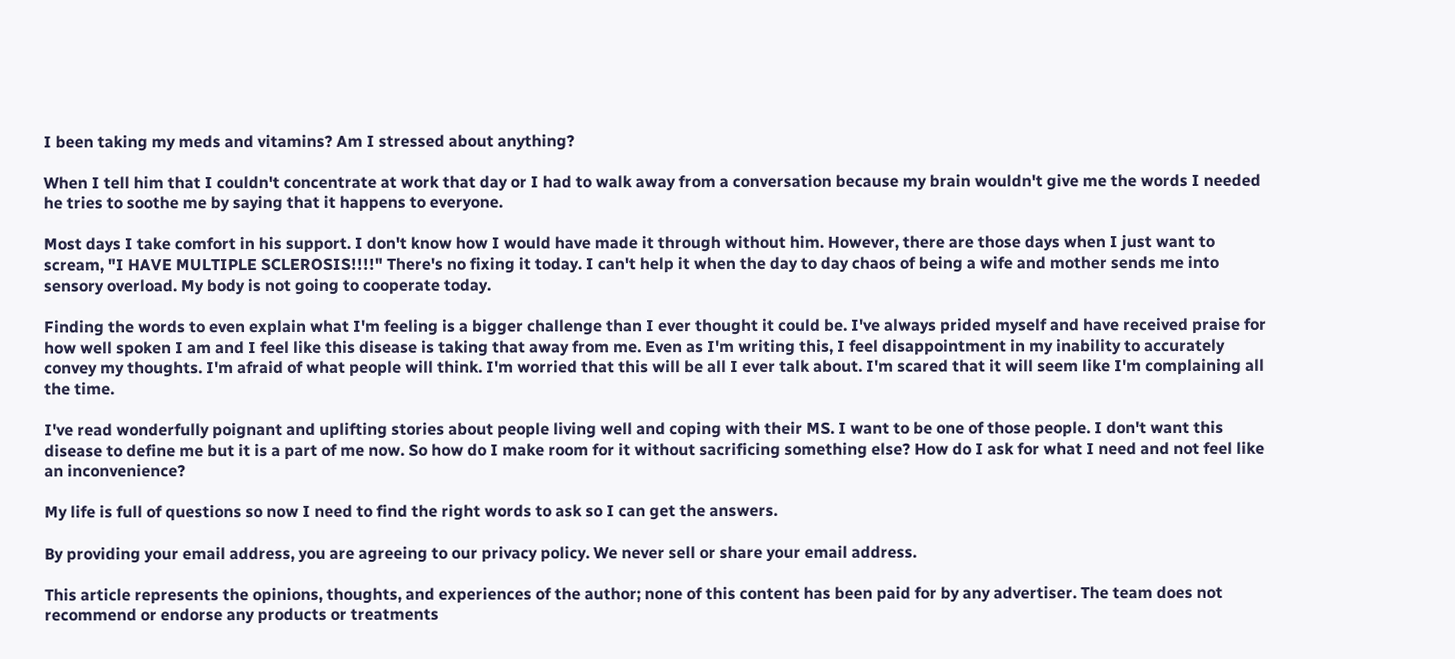I been taking my meds and vitamins? Am I stressed about anything?

When I tell him that I couldn't concentrate at work that day or I had to walk away from a conversation because my brain wouldn't give me the words I needed he tries to soothe me by saying that it happens to everyone.

Most days I take comfort in his support. I don't know how I would have made it through without him. However, there are those days when I just want to scream, "I HAVE MULTIPLE SCLEROSIS!!!!" There's no fixing it today. I can't help it when the day to day chaos of being a wife and mother sends me into sensory overload. My body is not going to cooperate today.

Finding the words to even explain what I'm feeling is a bigger challenge than I ever thought it could be. I've always prided myself and have received praise for how well spoken I am and I feel like this disease is taking that away from me. Even as I'm writing this, I feel disappointment in my inability to accurately convey my thoughts. I'm afraid of what people will think. I'm worried that this will be all I ever talk about. I'm scared that it will seem like I'm complaining all the time.

I've read wonderfully poignant and uplifting stories about people living well and coping with their MS. I want to be one of those people. I don't want this disease to define me but it is a part of me now. So how do I make room for it without sacrificing something else? How do I ask for what I need and not feel like an inconvenience?

My life is full of questions so now I need to find the right words to ask so I can get the answers.

By providing your email address, you are agreeing to our privacy policy. We never sell or share your email address.

This article represents the opinions, thoughts, and experiences of the author; none of this content has been paid for by any advertiser. The team does not recommend or endorse any products or treatments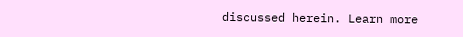discussed herein. Learn more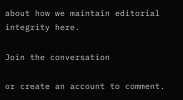about how we maintain editorial integrity here.

Join the conversation

or create an account to comment.